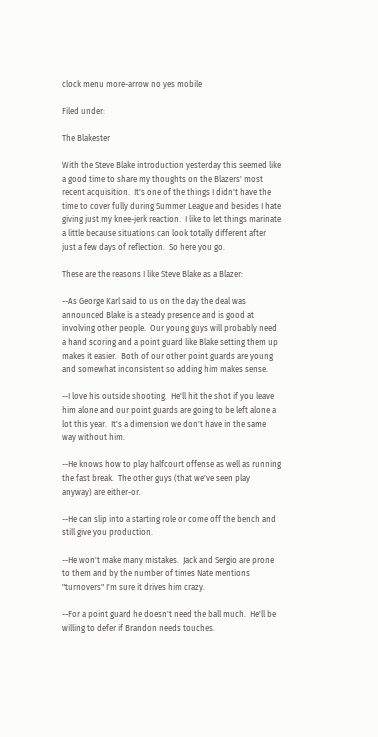clock menu more-arrow no yes mobile

Filed under:

The Blakester

With the Steve Blake introduction yesterday this seemed like a good time to share my thoughts on the Blazers' most recent acquisition.  It's one of the things I didn't have the time to cover fully during Summer League and besides I hate giving just my knee-jerk reaction.  I like to let things marinate a little because situations can look totally different after just a few days of reflection.  So here you go.

These are the reasons I like Steve Blake as a Blazer:

--As George Karl said to us on the day the deal was announced Blake is a steady presence and is good at involving other people.  Our young guys will probably need a hand scoring and a point guard like Blake setting them up makes it easier.  Both of our other point guards are young and somewhat inconsistent so adding him makes sense.

--I love his outside shooting.  He'll hit the shot if you leave him alone and our point guards are going to be left alone a lot this year.  It's a dimension we don't have in the same way without him.

--He knows how to play halfcourt offense as well as running the fast break.  The other guys (that we've seen play anyway) are either-or.

--He can slip into a starting role or come off the bench and still give you production.

--He won't make many mistakes.  Jack and Sergio are prone to them and by the number of times Nate mentions "turnovers" I'm sure it drives him crazy.

--For a point guard he doesn't need the ball much.  He'll be willing to defer if Brandon needs touches.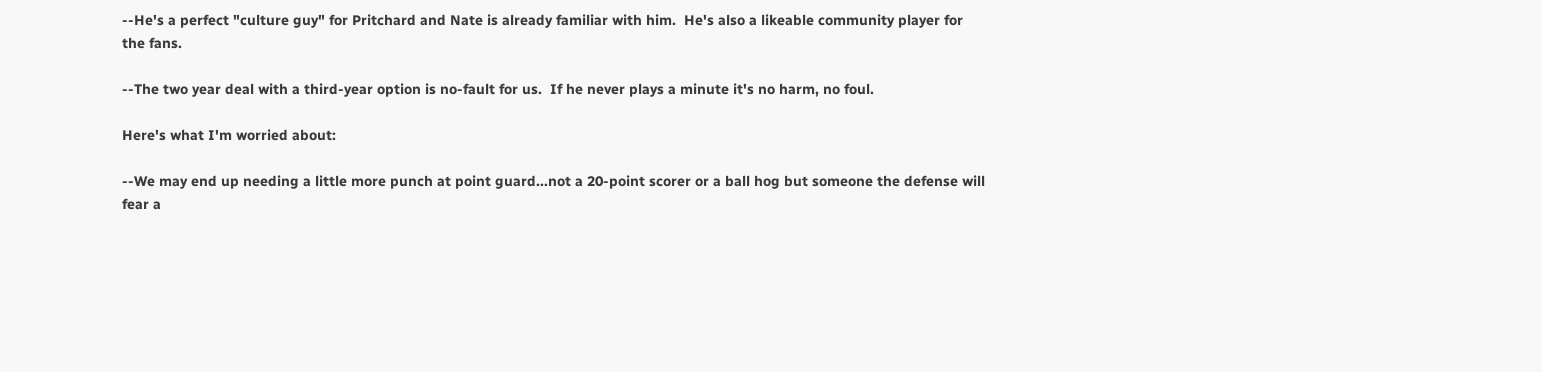--He's a perfect "culture guy" for Pritchard and Nate is already familiar with him.  He's also a likeable community player for the fans.

--The two year deal with a third-year option is no-fault for us.  If he never plays a minute it's no harm, no foul.

Here's what I'm worried about:

--We may end up needing a little more punch at point guard...not a 20-point scorer or a ball hog but someone the defense will fear a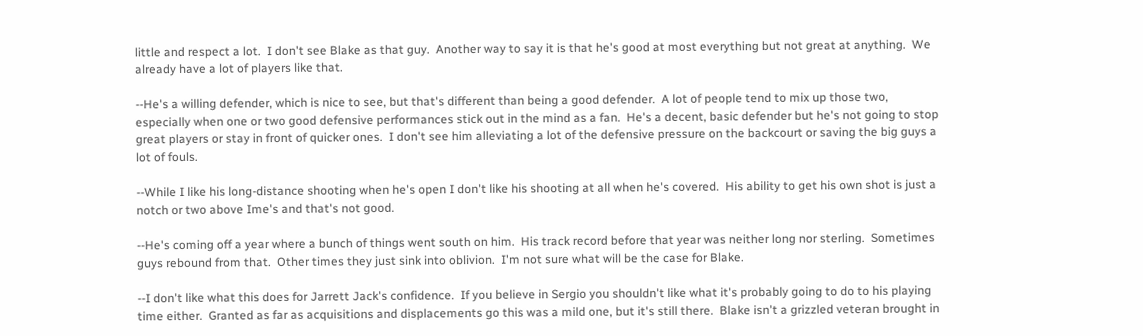little and respect a lot.  I don't see Blake as that guy.  Another way to say it is that he's good at most everything but not great at anything.  We already have a lot of players like that.

--He's a willing defender, which is nice to see, but that's different than being a good defender.  A lot of people tend to mix up those two, especially when one or two good defensive performances stick out in the mind as a fan.  He's a decent, basic defender but he's not going to stop great players or stay in front of quicker ones.  I don't see him alleviating a lot of the defensive pressure on the backcourt or saving the big guys a lot of fouls.

--While I like his long-distance shooting when he's open I don't like his shooting at all when he's covered.  His ability to get his own shot is just a notch or two above Ime's and that's not good.

--He's coming off a year where a bunch of things went south on him.  His track record before that year was neither long nor sterling.  Sometimes guys rebound from that.  Other times they just sink into oblivion.  I'm not sure what will be the case for Blake.

--I don't like what this does for Jarrett Jack's confidence.  If you believe in Sergio you shouldn't like what it's probably going to do to his playing time either.  Granted as far as acquisitions and displacements go this was a mild one, but it's still there.  Blake isn't a grizzled veteran brought in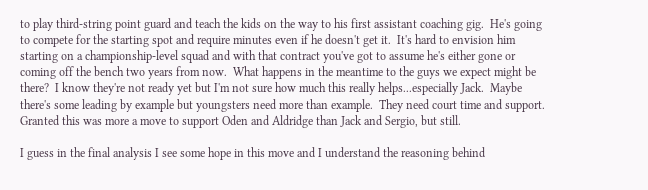to play third-string point guard and teach the kids on the way to his first assistant coaching gig.  He's going to compete for the starting spot and require minutes even if he doesn't get it.  It's hard to envision him starting on a championship-level squad and with that contract you've got to assume he's either gone or coming off the bench two years from now.  What happens in the meantime to the guys we expect might be there?  I know they're not ready yet but I'm not sure how much this really helps...especially Jack.  Maybe there's some leading by example but youngsters need more than example.  They need court time and support.  Granted this was more a move to support Oden and Aldridge than Jack and Sergio, but still.

I guess in the final analysis I see some hope in this move and I understand the reasoning behind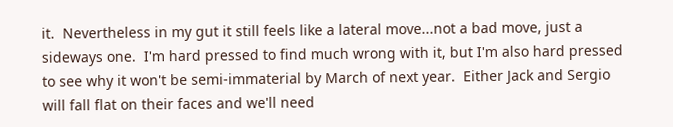it.  Nevertheless in my gut it still feels like a lateral move...not a bad move, just a sideways one.  I'm hard pressed to find much wrong with it, but I'm also hard pressed to see why it won't be semi-immaterial by March of next year.  Either Jack and Sergio will fall flat on their faces and we'll need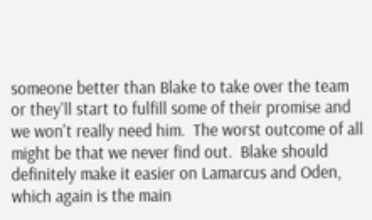someone better than Blake to take over the team or they'll start to fulfill some of their promise and we won't really need him.  The worst outcome of all might be that we never find out.  Blake should definitely make it easier on Lamarcus and Oden, which again is the main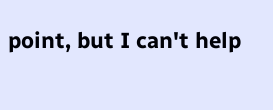point, but I can't help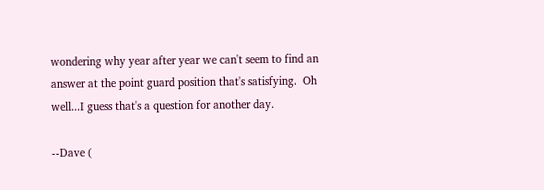wondering why year after year we can't seem to find an answer at the point guard position that's satisfying.  Oh well...I guess that's a question for another day.

--Dave (